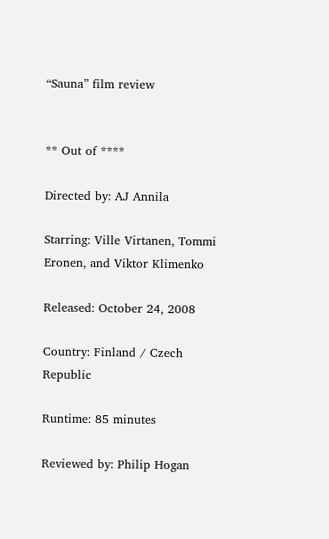“Sauna” film review


** Out of ****

Directed by: AJ Annila

Starring: Ville Virtanen, Tommi Eronen, and Viktor Klimenko

Released: October 24, 2008

Country: Finland / Czech Republic

Runtime: 85 minutes

Reviewed by: Philip Hogan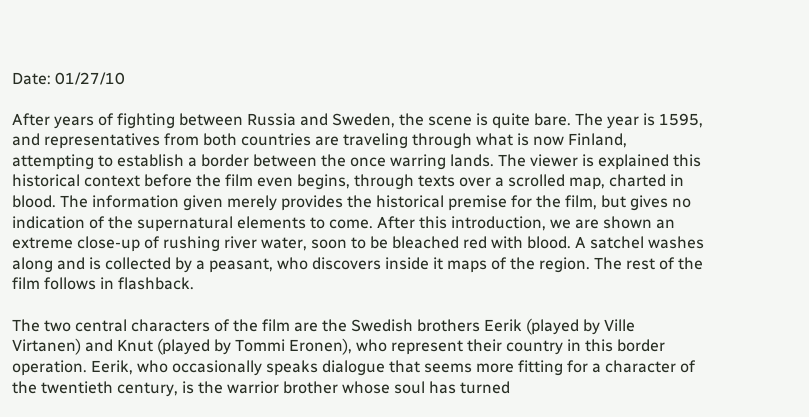Date: 01/27/10

After years of fighting between Russia and Sweden, the scene is quite bare. The year is 1595, and representatives from both countries are traveling through what is now Finland, attempting to establish a border between the once warring lands. The viewer is explained this historical context before the film even begins, through texts over a scrolled map, charted in blood. The information given merely provides the historical premise for the film, but gives no indication of the supernatural elements to come. After this introduction, we are shown an extreme close-up of rushing river water, soon to be bleached red with blood. A satchel washes along and is collected by a peasant, who discovers inside it maps of the region. The rest of the film follows in flashback.

The two central characters of the film are the Swedish brothers Eerik (played by Ville Virtanen) and Knut (played by Tommi Eronen), who represent their country in this border operation. Eerik, who occasionally speaks dialogue that seems more fitting for a character of the twentieth century, is the warrior brother whose soul has turned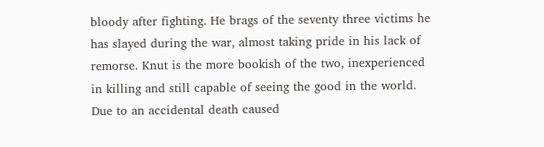bloody after fighting. He brags of the seventy three victims he has slayed during the war, almost taking pride in his lack of remorse. Knut is the more bookish of the two, inexperienced in killing and still capable of seeing the good in the world. Due to an accidental death caused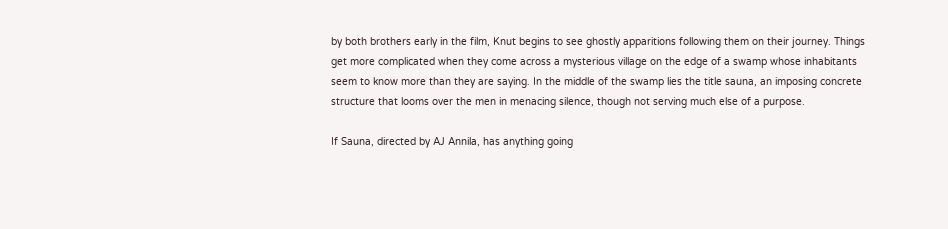by both brothers early in the film, Knut begins to see ghostly apparitions following them on their journey. Things get more complicated when they come across a mysterious village on the edge of a swamp whose inhabitants seem to know more than they are saying. In the middle of the swamp lies the title sauna, an imposing concrete structure that looms over the men in menacing silence, though not serving much else of a purpose.

If Sauna, directed by AJ Annila, has anything going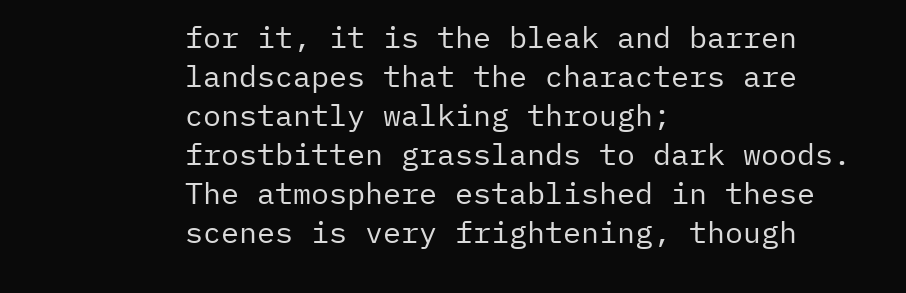for it, it is the bleak and barren landscapes that the characters are constantly walking through; frostbitten grasslands to dark woods. The atmosphere established in these scenes is very frightening, though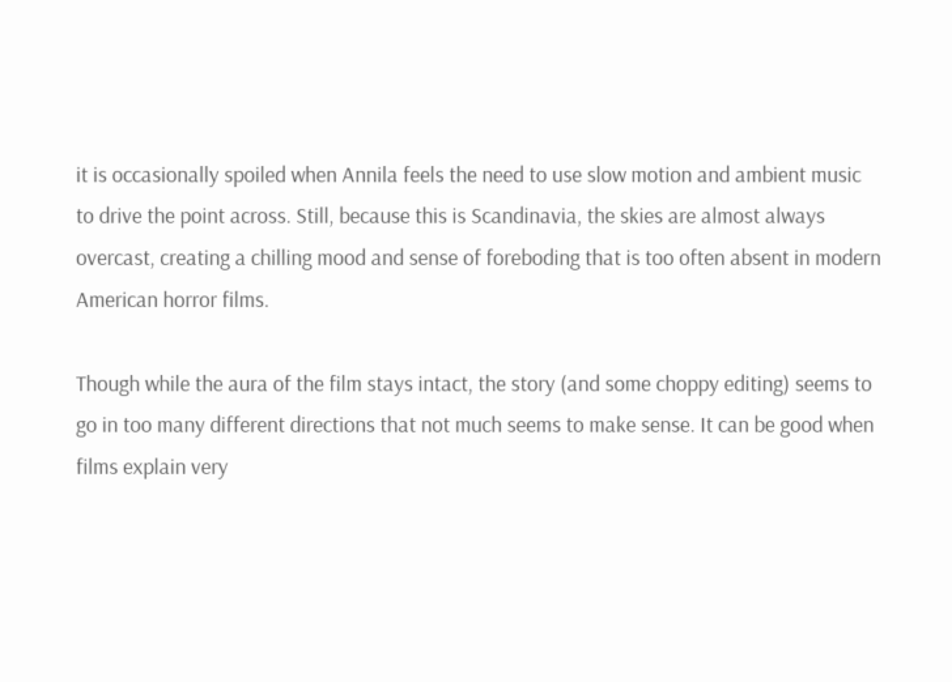it is occasionally spoiled when Annila feels the need to use slow motion and ambient music to drive the point across. Still, because this is Scandinavia, the skies are almost always overcast, creating a chilling mood and sense of foreboding that is too often absent in modern American horror films.

Though while the aura of the film stays intact, the story (and some choppy editing) seems to go in too many different directions that not much seems to make sense. It can be good when films explain very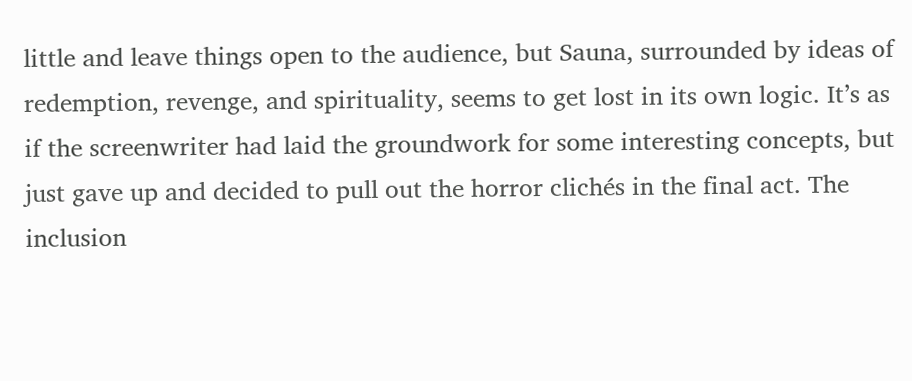little and leave things open to the audience, but Sauna, surrounded by ideas of redemption, revenge, and spirituality, seems to get lost in its own logic. It’s as if the screenwriter had laid the groundwork for some interesting concepts, but just gave up and decided to pull out the horror clichés in the final act. The inclusion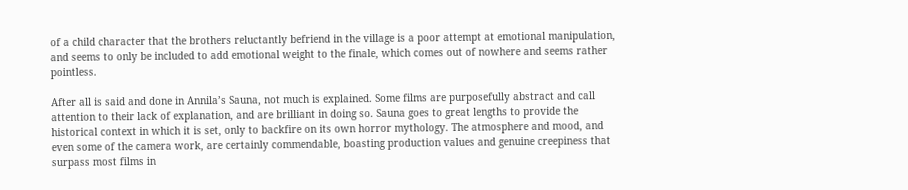of a child character that the brothers reluctantly befriend in the village is a poor attempt at emotional manipulation, and seems to only be included to add emotional weight to the finale, which comes out of nowhere and seems rather pointless.

After all is said and done in Annila’s Sauna, not much is explained. Some films are purposefully abstract and call attention to their lack of explanation, and are brilliant in doing so. Sauna goes to great lengths to provide the historical context in which it is set, only to backfire on its own horror mythology. The atmosphere and mood, and even some of the camera work, are certainly commendable, boasting production values and genuine creepiness that surpass most films in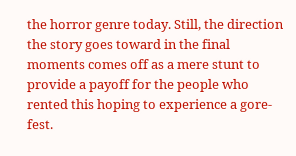the horror genre today. Still, the direction the story goes toward in the final moments comes off as a mere stunt to provide a payoff for the people who rented this hoping to experience a gore-fest.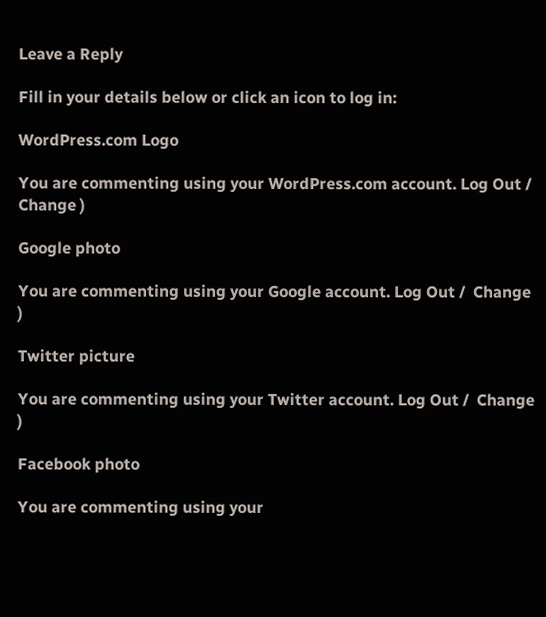Leave a Reply

Fill in your details below or click an icon to log in:

WordPress.com Logo

You are commenting using your WordPress.com account. Log Out /  Change )

Google photo

You are commenting using your Google account. Log Out /  Change )

Twitter picture

You are commenting using your Twitter account. Log Out /  Change )

Facebook photo

You are commenting using your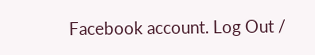Facebook account. Log Out /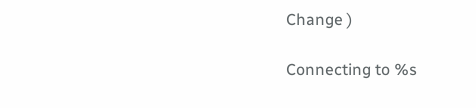Change )

Connecting to %s